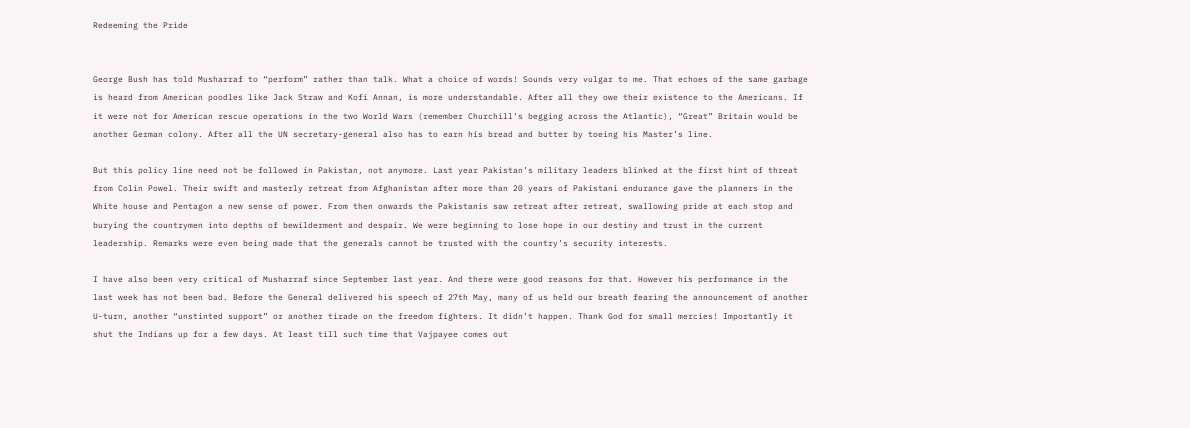Redeeming the Pride


George Bush has told Musharraf to “perform” rather than talk. What a choice of words! Sounds very vulgar to me. That echoes of the same garbage is heard from American poodles like Jack Straw and Kofi Annan, is more understandable. After all they owe their existence to the Americans. If it were not for American rescue operations in the two World Wars (remember Churchill’s begging across the Atlantic), “Great” Britain would be another German colony. After all the UN secretary-general also has to earn his bread and butter by toeing his Master’s line.

But this policy line need not be followed in Pakistan, not anymore. Last year Pakistan’s military leaders blinked at the first hint of threat from Colin Powel. Their swift and masterly retreat from Afghanistan after more than 20 years of Pakistani endurance gave the planners in the White house and Pentagon a new sense of power. From then onwards the Pakistanis saw retreat after retreat, swallowing pride at each stop and burying the countrymen into depths of bewilderment and despair. We were beginning to lose hope in our destiny and trust in the current leadership. Remarks were even being made that the generals cannot be trusted with the country’s security interests.

I have also been very critical of Musharraf since September last year. And there were good reasons for that. However his performance in the last week has not been bad. Before the General delivered his speech of 27th May, many of us held our breath fearing the announcement of another U-turn, another “unstinted support” or another tirade on the freedom fighters. It didn’t happen. Thank God for small mercies! Importantly it shut the Indians up for a few days. At least till such time that Vajpayee comes out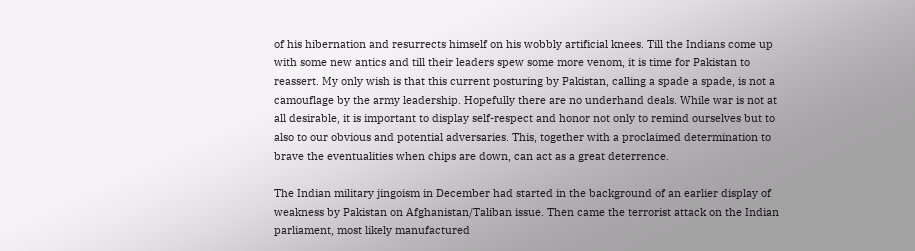of his hibernation and resurrects himself on his wobbly artificial knees. Till the Indians come up with some new antics and till their leaders spew some more venom, it is time for Pakistan to reassert. My only wish is that this current posturing by Pakistan, calling a spade a spade, is not a camouflage by the army leadership. Hopefully there are no underhand deals. While war is not at all desirable, it is important to display self-respect and honor not only to remind ourselves but to also to our obvious and potential adversaries. This, together with a proclaimed determination to brave the eventualities when chips are down, can act as a great deterrence.

The Indian military jingoism in December had started in the background of an earlier display of weakness by Pakistan on Afghanistan/Taliban issue. Then came the terrorist attack on the Indian parliament, most likely manufactured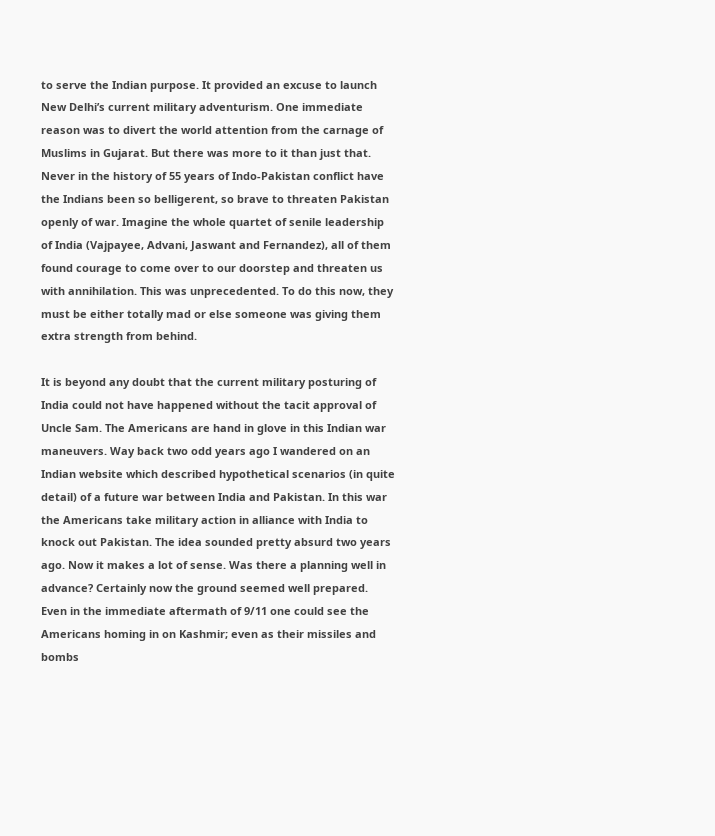to serve the Indian purpose. It provided an excuse to launch New Delhi’s current military adventurism. One immediate reason was to divert the world attention from the carnage of Muslims in Gujarat. But there was more to it than just that. Never in the history of 55 years of Indo-Pakistan conflict have the Indians been so belligerent, so brave to threaten Pakistan openly of war. Imagine the whole quartet of senile leadership of India (Vajpayee, Advani, Jaswant and Fernandez), all of them found courage to come over to our doorstep and threaten us with annihilation. This was unprecedented. To do this now, they must be either totally mad or else someone was giving them extra strength from behind.

It is beyond any doubt that the current military posturing of India could not have happened without the tacit approval of Uncle Sam. The Americans are hand in glove in this Indian war maneuvers. Way back two odd years ago I wandered on an Indian website which described hypothetical scenarios (in quite detail) of a future war between India and Pakistan. In this war the Americans take military action in alliance with India to knock out Pakistan. The idea sounded pretty absurd two years ago. Now it makes a lot of sense. Was there a planning well in advance? Certainly now the ground seemed well prepared. Even in the immediate aftermath of 9/11 one could see the Americans homing in on Kashmir; even as their missiles and bombs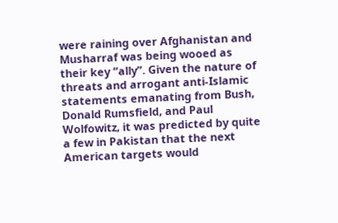were raining over Afghanistan and Musharraf was being wooed as their key “ally”. Given the nature of threats and arrogant anti-Islamic statements emanating from Bush, Donald Rumsfield, and Paul Wolfowitz, it was predicted by quite a few in Pakistan that the next American targets would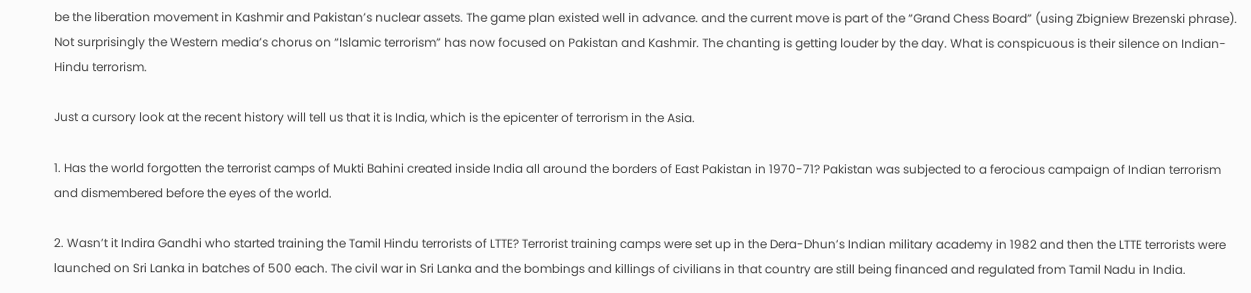be the liberation movement in Kashmir and Pakistan’s nuclear assets. The game plan existed well in advance. and the current move is part of the “Grand Chess Board” (using Zbigniew Brezenski phrase). Not surprisingly the Western media’s chorus on “Islamic terrorism” has now focused on Pakistan and Kashmir. The chanting is getting louder by the day. What is conspicuous is their silence on Indian-Hindu terrorism.

Just a cursory look at the recent history will tell us that it is India, which is the epicenter of terrorism in the Asia.

1. Has the world forgotten the terrorist camps of Mukti Bahini created inside India all around the borders of East Pakistan in 1970-71? Pakistan was subjected to a ferocious campaign of Indian terrorism and dismembered before the eyes of the world.

2. Wasn’t it Indira Gandhi who started training the Tamil Hindu terrorists of LTTE? Terrorist training camps were set up in the Dera-Dhun’s Indian military academy in 1982 and then the LTTE terrorists were launched on Sri Lanka in batches of 500 each. The civil war in Sri Lanka and the bombings and killings of civilians in that country are still being financed and regulated from Tamil Nadu in India.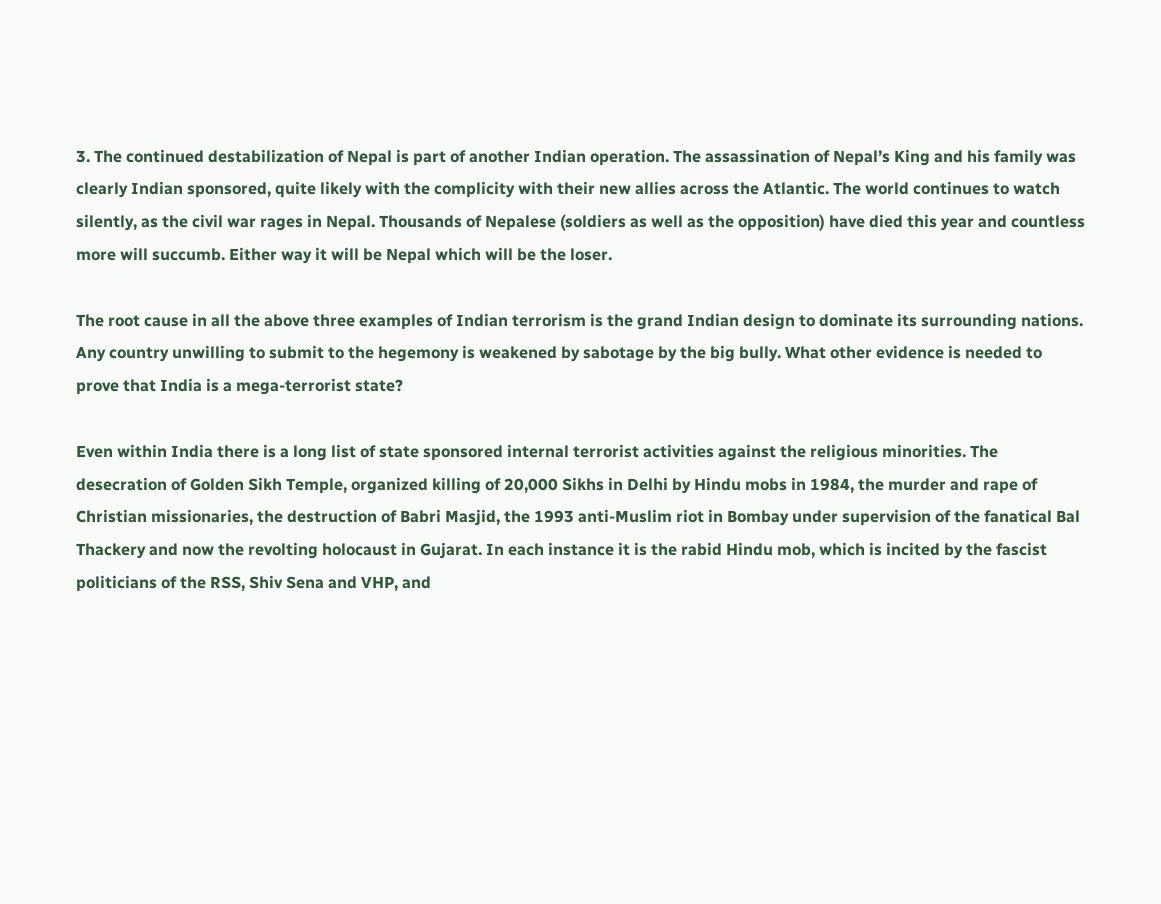3. The continued destabilization of Nepal is part of another Indian operation. The assassination of Nepal’s King and his family was clearly Indian sponsored, quite likely with the complicity with their new allies across the Atlantic. The world continues to watch silently, as the civil war rages in Nepal. Thousands of Nepalese (soldiers as well as the opposition) have died this year and countless more will succumb. Either way it will be Nepal which will be the loser.

The root cause in all the above three examples of Indian terrorism is the grand Indian design to dominate its surrounding nations. Any country unwilling to submit to the hegemony is weakened by sabotage by the big bully. What other evidence is needed to prove that India is a mega-terrorist state?

Even within India there is a long list of state sponsored internal terrorist activities against the religious minorities. The desecration of Golden Sikh Temple, organized killing of 20,000 Sikhs in Delhi by Hindu mobs in 1984, the murder and rape of Christian missionaries, the destruction of Babri Masjid, the 1993 anti-Muslim riot in Bombay under supervision of the fanatical Bal Thackery and now the revolting holocaust in Gujarat. In each instance it is the rabid Hindu mob, which is incited by the fascist politicians of the RSS, Shiv Sena and VHP, and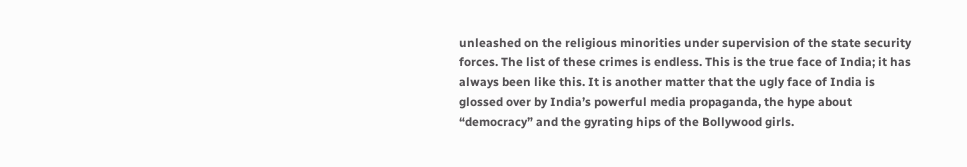unleashed on the religious minorities under supervision of the state security forces. The list of these crimes is endless. This is the true face of India; it has always been like this. It is another matter that the ugly face of India is glossed over by India’s powerful media propaganda, the hype about “democracy” and the gyrating hips of the Bollywood girls.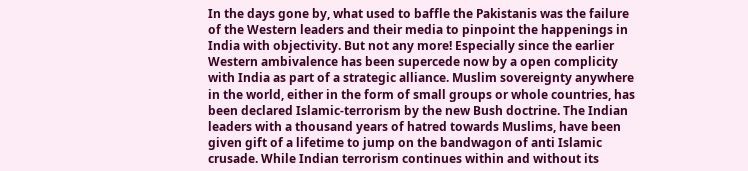In the days gone by, what used to baffle the Pakistanis was the failure of the Western leaders and their media to pinpoint the happenings in India with objectivity. But not any more! Especially since the earlier Western ambivalence has been supercede now by a open complicity with India as part of a strategic alliance. Muslim sovereignty anywhere in the world, either in the form of small groups or whole countries, has been declared Islamic-terrorism by the new Bush doctrine. The Indian leaders with a thousand years of hatred towards Muslims, have been given gift of a lifetime to jump on the bandwagon of anti Islamic crusade. While Indian terrorism continues within and without its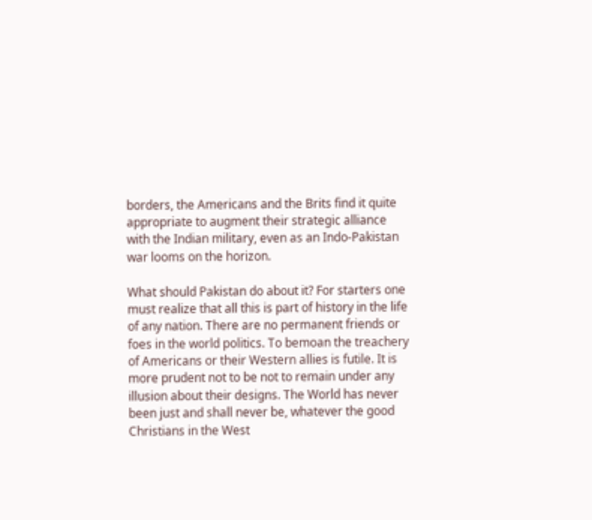borders, the Americans and the Brits find it quite appropriate to augment their strategic alliance with the Indian military, even as an Indo-Pakistan war looms on the horizon.

What should Pakistan do about it? For starters one must realize that all this is part of history in the life of any nation. There are no permanent friends or foes in the world politics. To bemoan the treachery of Americans or their Western allies is futile. It is more prudent not to be not to remain under any illusion about their designs. The World has never been just and shall never be, whatever the good Christians in the West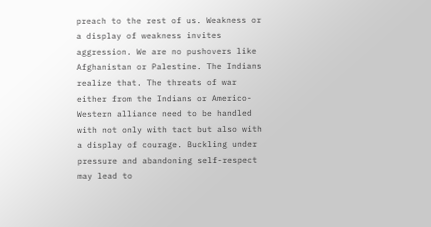preach to the rest of us. Weakness or a display of weakness invites aggression. We are no pushovers like Afghanistan or Palestine. The Indians realize that. The threats of war either from the Indians or Americo-Western alliance need to be handled with not only with tact but also with a display of courage. Buckling under pressure and abandoning self-respect may lead to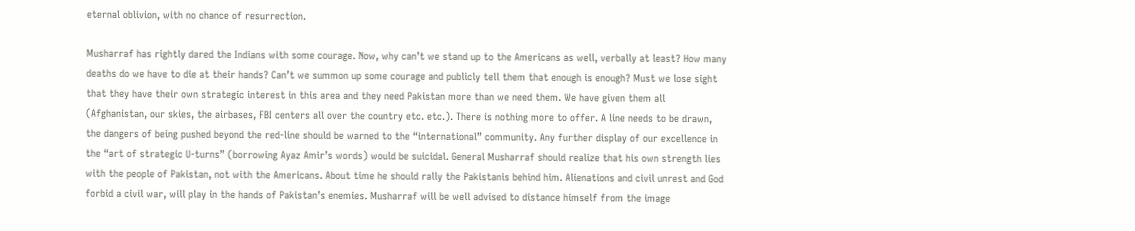eternal oblivion, with no chance of resurrection.

Musharraf has rightly dared the Indians with some courage. Now, why can’t we stand up to the Americans as well, verbally at least? How many deaths do we have to die at their hands? Can’t we summon up some courage and publicly tell them that enough is enough? Must we lose sight that they have their own strategic interest in this area and they need Pakistan more than we need them. We have given them all (Afghanistan, our skies, the airbases, FBI centers all over the country etc. etc.). There is nothing more to offer. A line needs to be drawn, the dangers of being pushed beyond the red-line should be warned to the “international” community. Any further display of our excellence in the “art of strategic U-turns” (borrowing Ayaz Amir’s words) would be suicidal. General Musharraf should realize that his own strength lies with the people of Pakistan, not with the Americans. About time he should rally the Pakistanis behind him. Alienations and civil unrest and God forbid a civil war, will play in the hands of Pakistan’s enemies. Musharraf will be well advised to distance himself from the image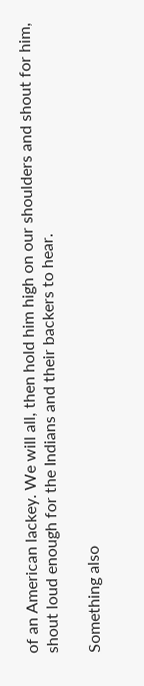of an American lackey. We will all, then hold him high on our shoulders and shout for him, shout loud enough for the Indians and their backers to hear.

Something also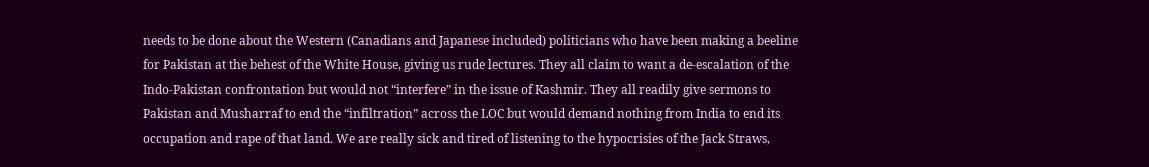needs to be done about the Western (Canadians and Japanese included) politicians who have been making a beeline for Pakistan at the behest of the White House, giving us rude lectures. They all claim to want a de-escalation of the Indo-Pakistan confrontation but would not “interfere” in the issue of Kashmir. They all readily give sermons to Pakistan and Musharraf to end the “infiltration” across the LOC but would demand nothing from India to end its occupation and rape of that land. We are really sick and tired of listening to the hypocrisies of the Jack Straws,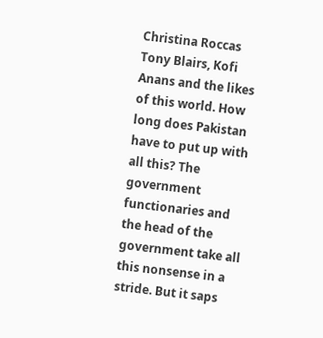Christina Roccas Tony Blairs, Kofi Anans and the likes of this world. How long does Pakistan have to put up with all this? The government functionaries and the head of the government take all this nonsense in a stride. But it saps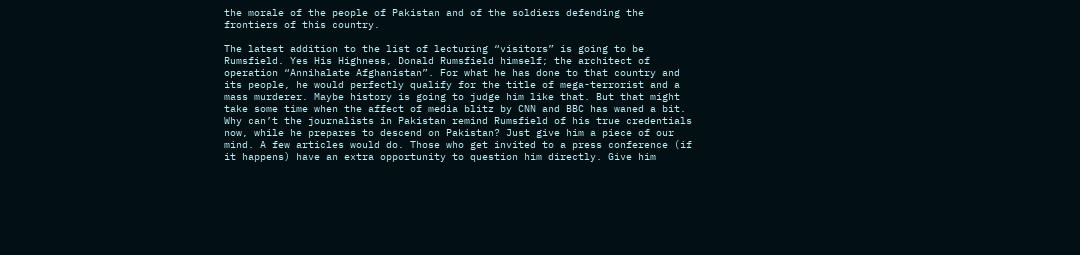the morale of the people of Pakistan and of the soldiers defending the frontiers of this country.

The latest addition to the list of lecturing “visitors” is going to be Rumsfield. Yes His Highness, Donald Rumsfield himself; the architect of operation “Annihalate Afghanistan”. For what he has done to that country and its people, he would perfectly qualify for the title of mega-terrorist and a mass murderer. Maybe history is going to judge him like that. But that might take some time when the affect of media blitz by CNN and BBC has waned a bit. Why can’t the journalists in Pakistan remind Rumsfield of his true credentials now, while he prepares to descend on Pakistan? Just give him a piece of our mind. A few articles would do. Those who get invited to a press conference (if it happens) have an extra opportunity to question him directly. Give him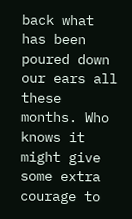back what has been poured down our ears all these months. Who knows it might give some extra courage to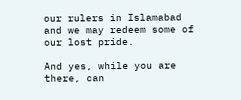our rulers in Islamabad and we may redeem some of our lost pride.

And yes, while you are there, can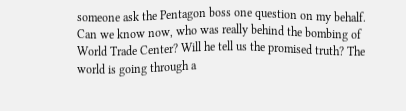someone ask the Pentagon boss one question on my behalf. Can we know now, who was really behind the bombing of World Trade Center? Will he tell us the promised truth? The world is going through a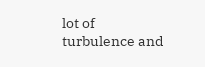lot of turbulence and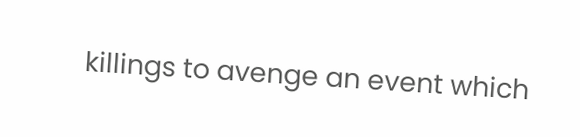killings to avenge an event which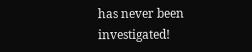has never been investigated!